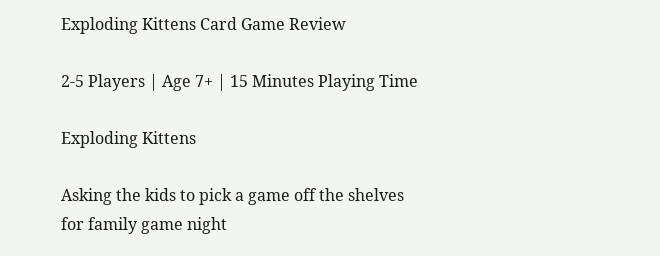Exploding Kittens Card Game Review

2-5 Players | Age 7+ | 15 Minutes Playing Time

Exploding Kittens

Asking the kids to pick a game off the shelves for family game night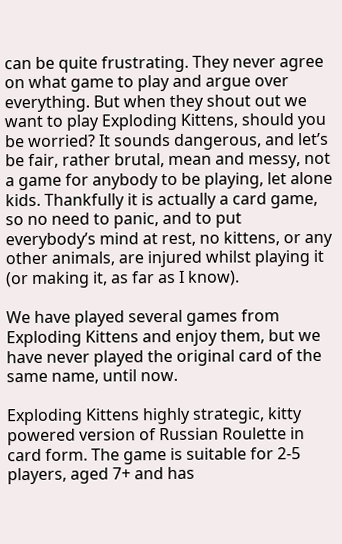can be quite frustrating. They never agree on what game to play and argue over everything. But when they shout out we want to play Exploding Kittens, should you be worried? It sounds dangerous, and let’s be fair, rather brutal, mean and messy, not a game for anybody to be playing, let alone kids. Thankfully it is actually a card game, so no need to panic, and to put everybody’s mind at rest, no kittens, or any other animals, are injured whilst playing it (or making it, as far as I know).

We have played several games from Exploding Kittens and enjoy them, but we have never played the original card of the same name, until now.

Exploding Kittens highly strategic, kitty powered version of Russian Roulette in card form. The game is suitable for 2-5 players, aged 7+ and has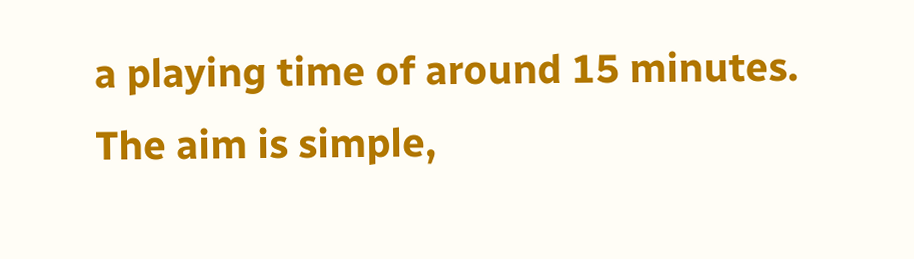a playing time of around 15 minutes. The aim is simple,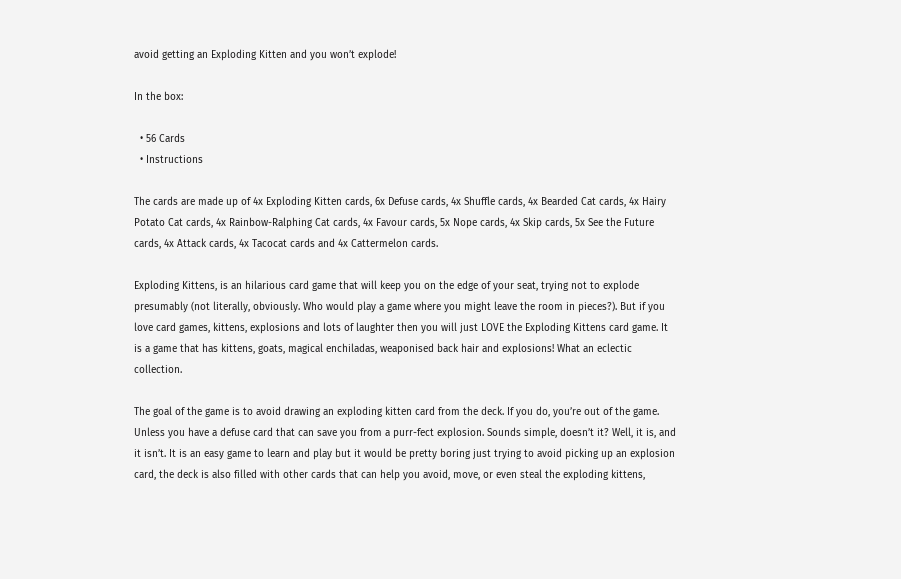avoid getting an Exploding Kitten and you won’t explode!

In the box:

  • 56 Cards
  • Instructions

The cards are made up of 4x Exploding Kitten cards, 6x Defuse cards, 4x Shuffle cards, 4x Bearded Cat cards, 4x Hairy Potato Cat cards, 4x Rainbow-Ralphing Cat cards, 4x Favour cards, 5x Nope cards, 4x Skip cards, 5x See the Future cards, 4x Attack cards, 4x Tacocat cards and 4x Cattermelon cards.

Exploding Kittens, is an hilarious card game that will keep you on the edge of your seat, trying not to explode presumably (not literally, obviously. Who would play a game where you might leave the room in pieces?). But if you love card games, kittens, explosions and lots of laughter then you will just LOVE the Exploding Kittens card game. It is a game that has kittens, goats, magical enchiladas, weaponised back hair and explosions! What an eclectic collection.

The goal of the game is to avoid drawing an exploding kitten card from the deck. If you do, you’re out of the game. Unless you have a defuse card that can save you from a purr-fect explosion. Sounds simple, doesn’t it? Well, it is, and it isn’t. It is an easy game to learn and play but it would be pretty boring just trying to avoid picking up an explosion card, the deck is also filled with other cards that can help you avoid, move, or even steal the exploding kittens,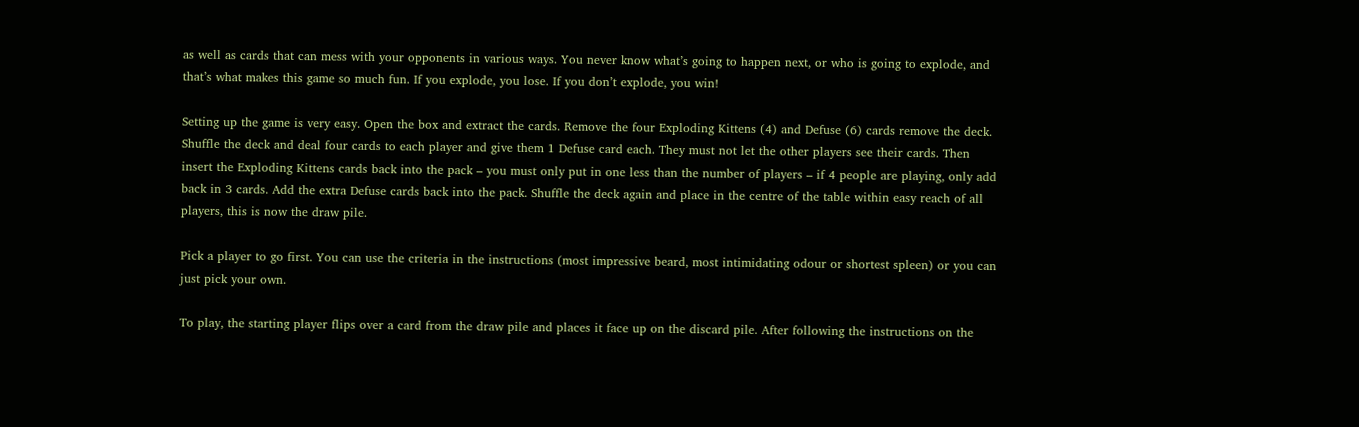as well as cards that can mess with your opponents in various ways. You never know what’s going to happen next, or who is going to explode, and that’s what makes this game so much fun. If you explode, you lose. If you don’t explode, you win!

Setting up the game is very easy. Open the box and extract the cards. Remove the four Exploding Kittens (4) and Defuse (6) cards remove the deck. Shuffle the deck and deal four cards to each player and give them 1 Defuse card each. They must not let the other players see their cards. Then insert the Exploding Kittens cards back into the pack – you must only put in one less than the number of players – if 4 people are playing, only add back in 3 cards. Add the extra Defuse cards back into the pack. Shuffle the deck again and place in the centre of the table within easy reach of all players, this is now the draw pile.

Pick a player to go first. You can use the criteria in the instructions (most impressive beard, most intimidating odour or shortest spleen) or you can just pick your own.

To play, the starting player flips over a card from the draw pile and places it face up on the discard pile. After following the instructions on the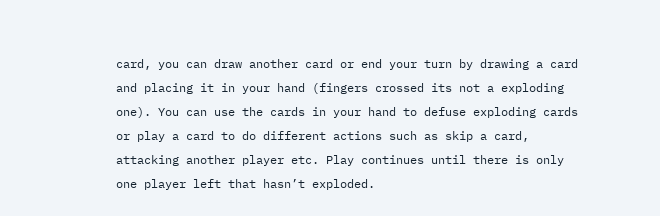card, you can draw another card or end your turn by drawing a card and placing it in your hand (fingers crossed its not a exploding one). You can use the cards in your hand to defuse exploding cards or play a card to do different actions such as skip a card, attacking another player etc. Play continues until there is only one player left that hasn’t exploded.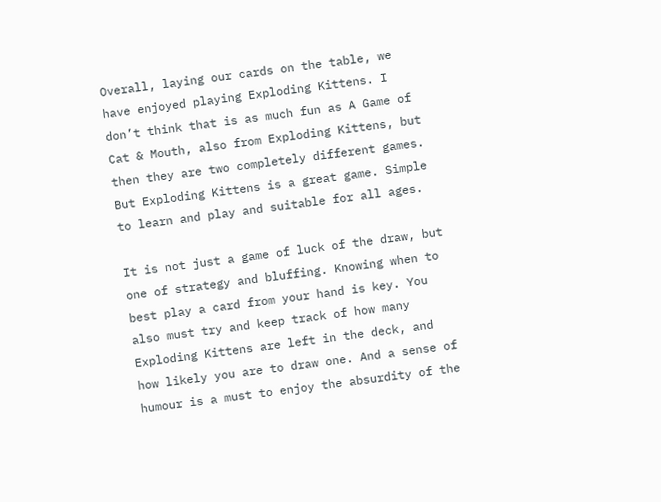Overall, laying our cards on the table, we have enjoyed playing Exploding Kittens. I don’t think that is as much fun as A Game of Cat & Mouth, also from Exploding Kittens, but then they are two completely different games. But Exploding Kittens is a great game. Simple to learn and play and suitable for all ages.

It is not just a game of luck of the draw, but one of strategy and bluffing. Knowing when to best play a card from your hand is key. You also must try and keep track of how many Exploding Kittens are left in the deck, and how likely you are to draw one. And a sense of humour is a must to enjoy the absurdity of the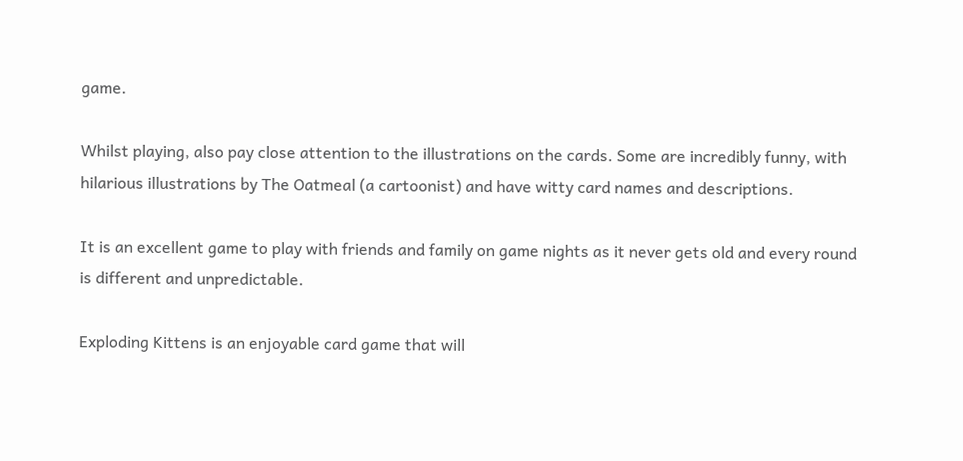game.

Whilst playing, also pay close attention to the illustrations on the cards. Some are incredibly funny, with hilarious illustrations by The Oatmeal (a cartoonist) and have witty card names and descriptions.

It is an excellent game to play with friends and family on game nights as it never gets old and every round is different and unpredictable.

Exploding Kittens is an enjoyable card game that will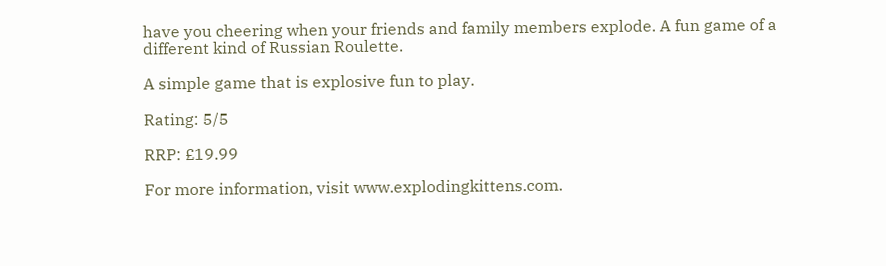have you cheering when your friends and family members explode. A fun game of a different kind of Russian Roulette.

A simple game that is explosive fun to play.

Rating: 5/5

RRP: £19.99

For more information, visit www.explodingkittens.com.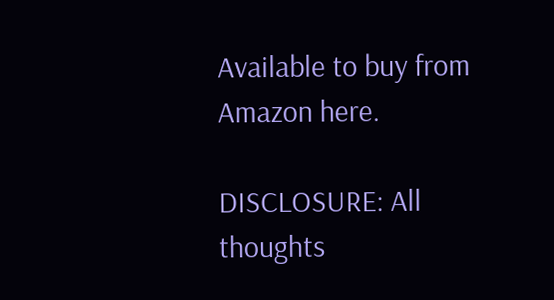Available to buy from Amazon here.

DISCLOSURE: All thoughts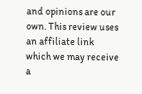and opinions are our own. This review uses an affiliate link which we may receive a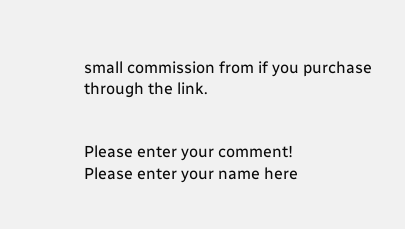small commission from if you purchase through the link.


Please enter your comment!
Please enter your name here